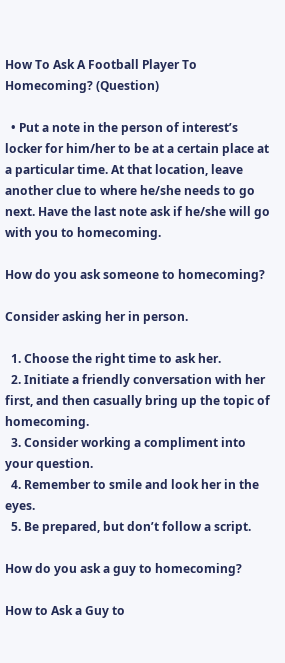How To Ask A Football Player To Homecoming? (Question)

  • Put a note in the person of interest’s locker for him/her to be at a certain place at a particular time. At that location, leave another clue to where he/she needs to go next. Have the last note ask if he/she will go with you to homecoming.

How do you ask someone to homecoming?

Consider asking her in person.

  1. Choose the right time to ask her.
  2. Initiate a friendly conversation with her first, and then casually bring up the topic of homecoming.
  3. Consider working a compliment into your question.
  4. Remember to smile and look her in the eyes.
  5. Be prepared, but don’t follow a script.

How do you ask a guy to homecoming?

How to Ask a Guy to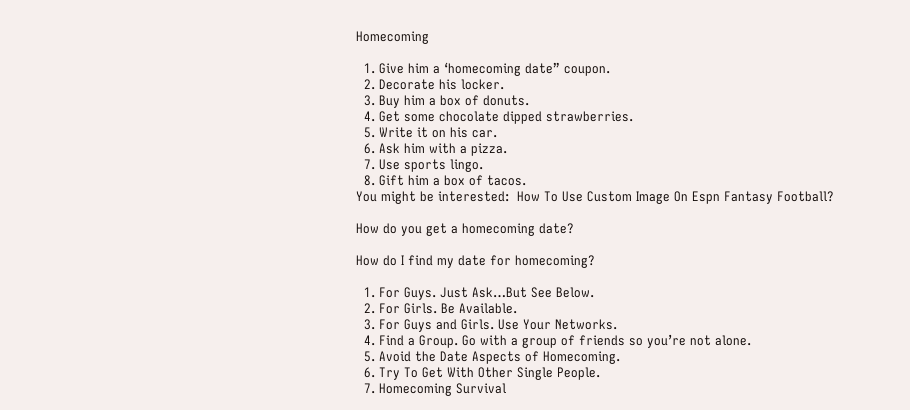Homecoming

  1. Give him a ‘homecoming date” coupon.
  2. Decorate his locker.
  3. Buy him a box of donuts.
  4. Get some chocolate dipped strawberries.
  5. Write it on his car.
  6. Ask him with a pizza.
  7. Use sports lingo.
  8. Gift him a box of tacos.
You might be interested:  How To Use Custom Image On Espn Fantasy Football?

How do you get a homecoming date?

How do I find my date for homecoming?

  1. For Guys. Just Ask…But See Below.
  2. For Girls. Be Available.
  3. For Guys and Girls. Use Your Networks.
  4. Find a Group. Go with a group of friends so you’re not alone.
  5. Avoid the Date Aspects of Homecoming.
  6. Try To Get With Other Single People.
  7. Homecoming Survival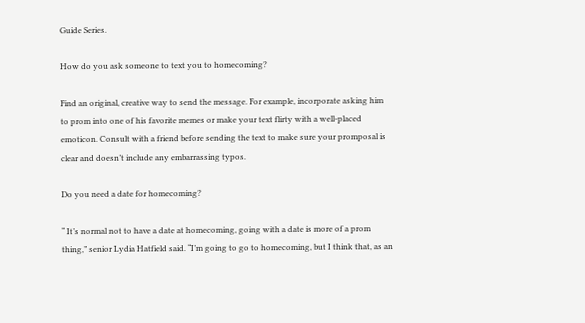Guide Series.

How do you ask someone to text you to homecoming?

Find an original, creative way to send the message. For example, incorporate asking him to prom into one of his favorite memes or make your text flirty with a well-placed emoticon. Consult with a friend before sending the text to make sure your promposal is clear and doesn’t include any embarrassing typos.

Do you need a date for homecoming?

“ It’s normal not to have a date at homecoming, going with a date is more of a prom thing,” senior Lydia Hatfield said. “I’m going to go to homecoming, but I think that, as an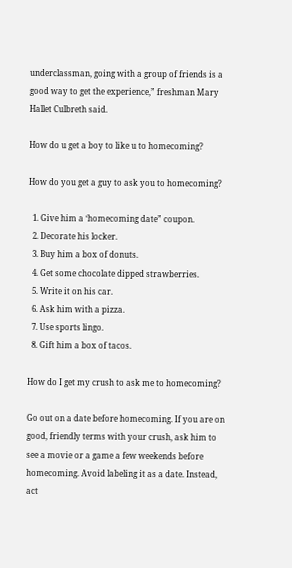underclassman, going with a group of friends is a good way to get the experience,” freshman Mary Hallet Culbreth said.

How do u get a boy to like u to homecoming?

How do you get a guy to ask you to homecoming?

  1. Give him a ‘homecoming date” coupon.
  2. Decorate his locker.
  3. Buy him a box of donuts.
  4. Get some chocolate dipped strawberries.
  5. Write it on his car.
  6. Ask him with a pizza.
  7. Use sports lingo.
  8. Gift him a box of tacos.

How do I get my crush to ask me to homecoming?

Go out on a date before homecoming. If you are on good, friendly terms with your crush, ask him to see a movie or a game a few weekends before homecoming. Avoid labeling it as a date. Instead, act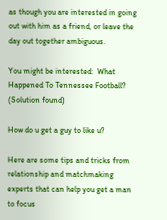as though you are interested in going out with him as a friend, or leave the day out together ambiguous.

You might be interested:  What Happened To Tennessee Football? (Solution found)

How do u get a guy to like u?

Here are some tips and tricks from relationship and matchmaking experts that can help you get a man to focus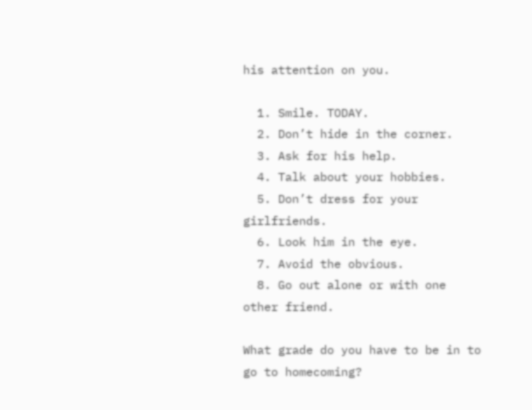his attention on you.

  1. Smile. TODAY.
  2. Don’t hide in the corner.
  3. Ask for his help.
  4. Talk about your hobbies.
  5. Don’t dress for your girlfriends.
  6. Look him in the eye.
  7. Avoid the obvious.
  8. Go out alone or with one other friend.

What grade do you have to be in to go to homecoming?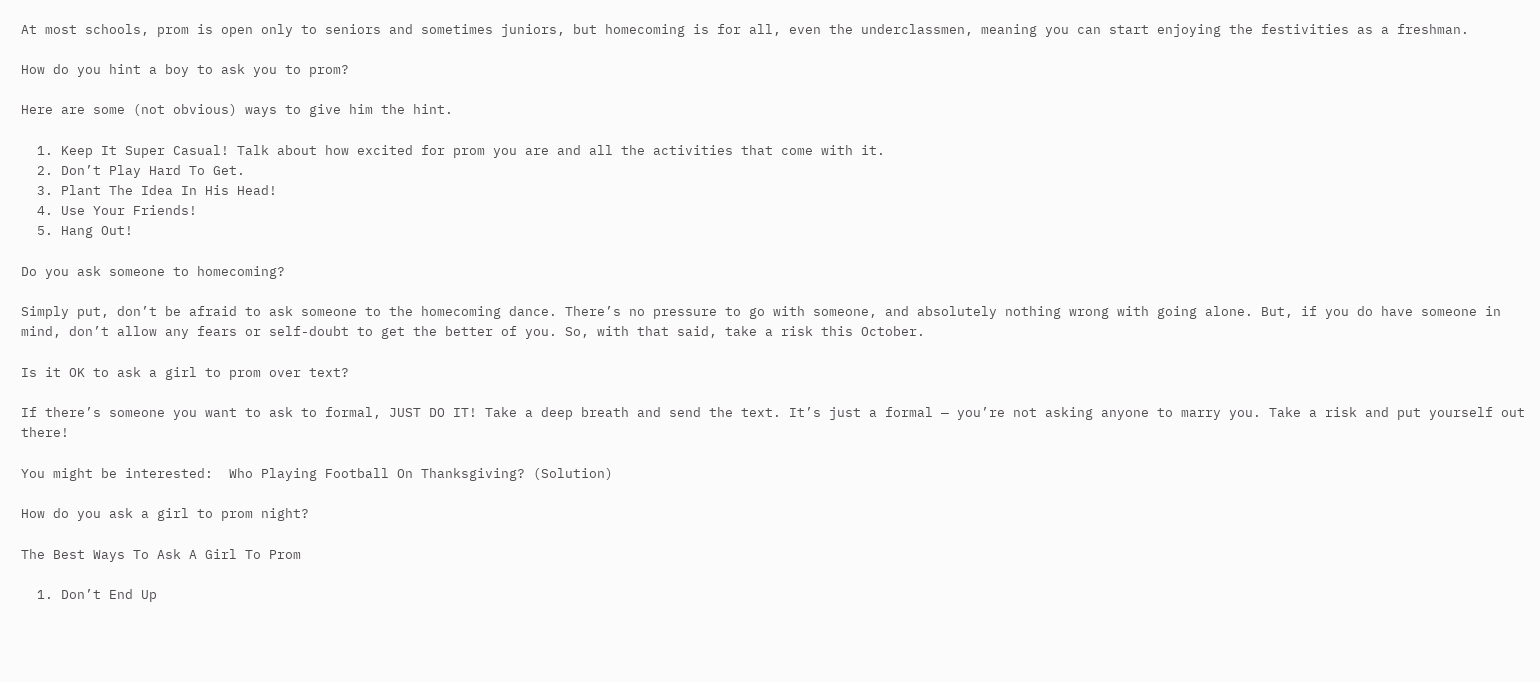At most schools, prom is open only to seniors and sometimes juniors, but homecoming is for all, even the underclassmen, meaning you can start enjoying the festivities as a freshman.

How do you hint a boy to ask you to prom?

Here are some (not obvious) ways to give him the hint.

  1. Keep It Super Casual! Talk about how excited for prom you are and all the activities that come with it.
  2. Don’t Play Hard To Get.
  3. Plant The Idea In His Head!
  4. Use Your Friends!
  5. Hang Out!

Do you ask someone to homecoming?

Simply put, don’t be afraid to ask someone to the homecoming dance. There’s no pressure to go with someone, and absolutely nothing wrong with going alone. But, if you do have someone in mind, don’t allow any fears or self-doubt to get the better of you. So, with that said, take a risk this October.

Is it OK to ask a girl to prom over text?

If there’s someone you want to ask to formal, JUST DO IT! Take a deep breath and send the text. It’s just a formal — you’re not asking anyone to marry you. Take a risk and put yourself out there!

You might be interested:  Who Playing Football On Thanksgiving? (Solution)

How do you ask a girl to prom night?

The Best Ways To Ask A Girl To Prom

  1. Don’t End Up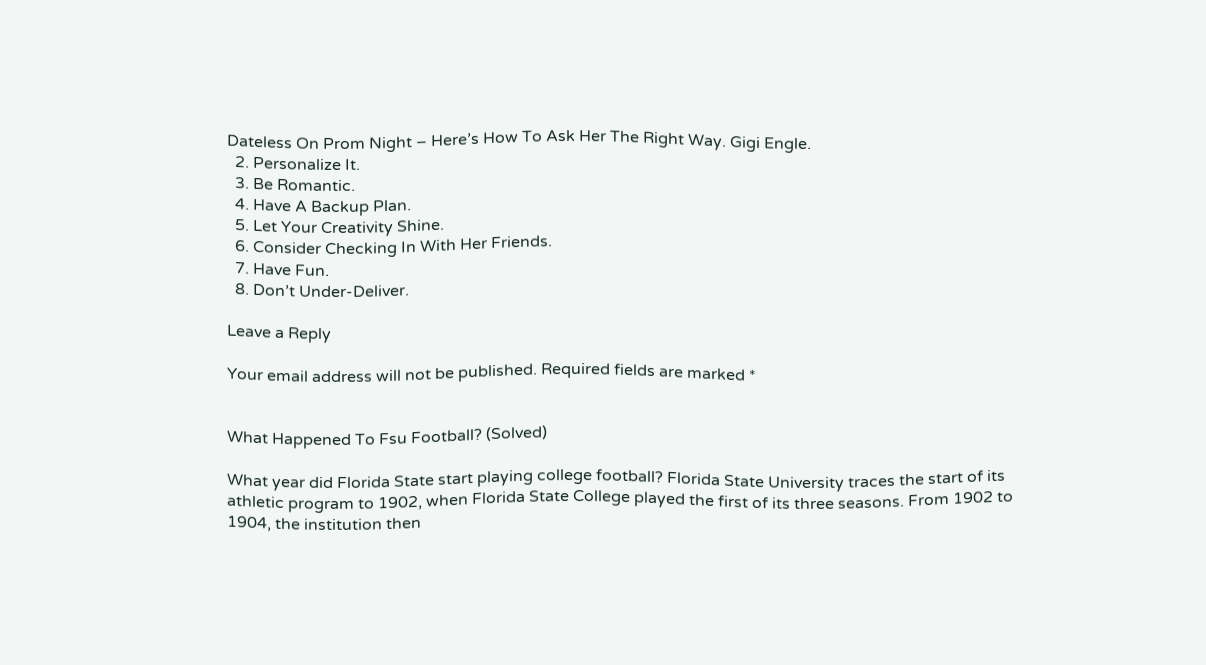Dateless On Prom Night – Here’s How To Ask Her The Right Way. Gigi Engle.
  2. Personalize It.
  3. Be Romantic.
  4. Have A Backup Plan.
  5. Let Your Creativity Shine.
  6. Consider Checking In With Her Friends.
  7. Have Fun.
  8. Don’t Under-Deliver.

Leave a Reply

Your email address will not be published. Required fields are marked *


What Happened To Fsu Football? (Solved)

What year did Florida State start playing college football? Florida State University traces the start of its athletic program to 1902, when Florida State College played the first of its three seasons. From 1902 to 1904, the institution then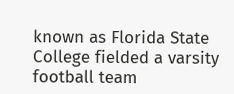known as Florida State College fielded a varsity football team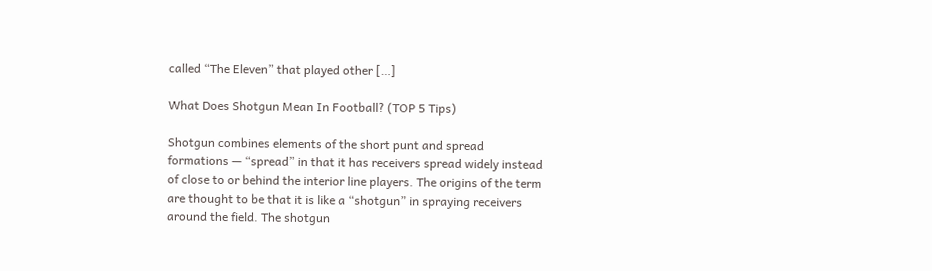called “The Eleven” that played other […]

What Does Shotgun Mean In Football? (TOP 5 Tips)

Shotgun combines elements of the short punt and spread formations — “spread” in that it has receivers spread widely instead of close to or behind the interior line players. The origins of the term are thought to be that it is like a “shotgun” in spraying receivers around the field. The shotgun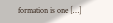formation is one […]